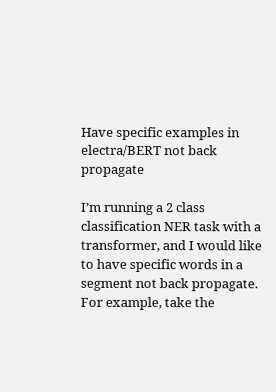Have specific examples in electra/BERT not back propagate

I’m running a 2 class classification NER task with a transformer, and I would like to have specific words in a segment not back propagate. For example, take the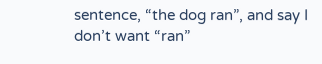sentence, “the dog ran”, and say I don’t want “ran”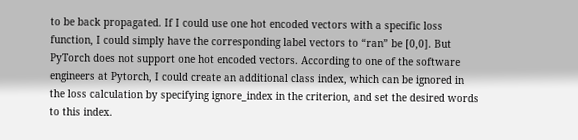to be back propagated. If I could use one hot encoded vectors with a specific loss function, I could simply have the corresponding label vectors to “ran” be [0,0]. But PyTorch does not support one hot encoded vectors. According to one of the software engineers at Pytorch, I could create an additional class index, which can be ignored in the loss calculation by specifying ignore_index in the criterion, and set the desired words to this index.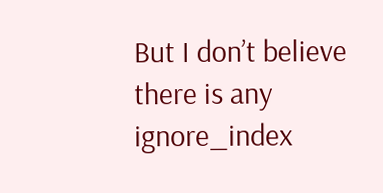But I don’t believe there is any ignore_index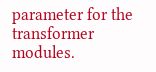parameter for the transformer modules.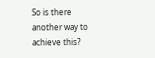So is there another way to achieve this?